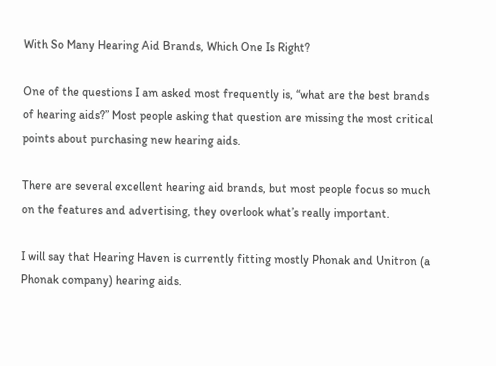With So Many Hearing Aid Brands, Which One Is Right?

One of the questions I am asked most frequently is, “what are the best brands of hearing aids?” Most people asking that question are missing the most critical points about purchasing new hearing aids.

There are several excellent hearing aid brands, but most people focus so much on the features and advertising, they overlook what’s really important.

I will say that Hearing Haven is currently fitting mostly Phonak and Unitron (a Phonak company) hearing aids.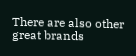There are also other great brands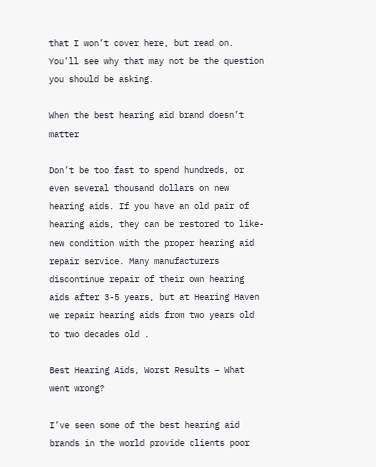that I won’t cover here, but read on. You’ll see why that may not be the question you should be asking.

When the best hearing aid brand doesn’t matter

Don’t be too fast to spend hundreds, or even several thousand dollars on new hearing aids. If you have an old pair of hearing aids, they can be restored to like-new condition with the proper hearing aid repair service. Many manufacturers discontinue repair of their own hearing aids after 3-5 years, but at Hearing Haven we repair hearing aids from two years old to two decades old .

Best Hearing Aids, Worst Results – What went wrong?

I’ve seen some of the best hearing aid brands in the world provide clients poor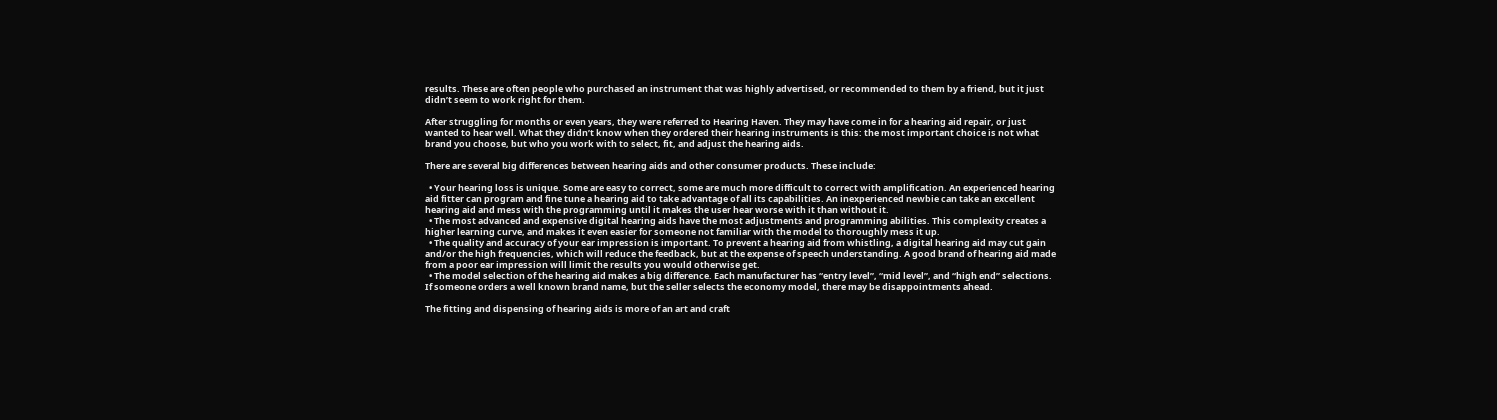results. These are often people who purchased an instrument that was highly advertised, or recommended to them by a friend, but it just didn’t seem to work right for them.

After struggling for months or even years, they were referred to Hearing Haven. They may have come in for a hearing aid repair, or just wanted to hear well. What they didn’t know when they ordered their hearing instruments is this: the most important choice is not what brand you choose, but who you work with to select, fit, and adjust the hearing aids.

There are several big differences between hearing aids and other consumer products. These include:

  • Your hearing loss is unique. Some are easy to correct, some are much more difficult to correct with amplification. An experienced hearing aid fitter can program and fine tune a hearing aid to take advantage of all its capabilities. An inexperienced newbie can take an excellent hearing aid and mess with the programming until it makes the user hear worse with it than without it.
  • The most advanced and expensive digital hearing aids have the most adjustments and programming abilities. This complexity creates a higher learning curve, and makes it even easier for someone not familiar with the model to thoroughly mess it up.
  • The quality and accuracy of your ear impression is important. To prevent a hearing aid from whistling, a digital hearing aid may cut gain and/or the high frequencies, which will reduce the feedback, but at the expense of speech understanding. A good brand of hearing aid made from a poor ear impression will limit the results you would otherwise get.
  • The model selection of the hearing aid makes a big difference. Each manufacturer has “entry level”, “mid level”, and “high end” selections. If someone orders a well known brand name, but the seller selects the economy model, there may be disappointments ahead.

The fitting and dispensing of hearing aids is more of an art and craft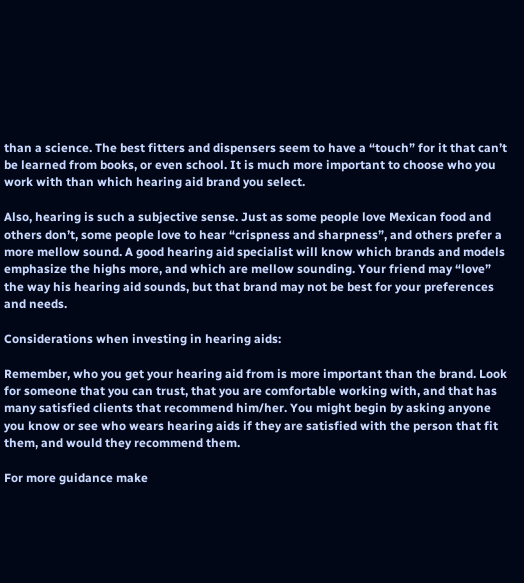than a science. The best fitters and dispensers seem to have a “touch” for it that can’t be learned from books, or even school. It is much more important to choose who you work with than which hearing aid brand you select.

Also, hearing is such a subjective sense. Just as some people love Mexican food and others don’t, some people love to hear “crispness and sharpness”, and others prefer a more mellow sound. A good hearing aid specialist will know which brands and models emphasize the highs more, and which are mellow sounding. Your friend may “love” the way his hearing aid sounds, but that brand may not be best for your preferences and needs.

Considerations when investing in hearing aids:

Remember, who you get your hearing aid from is more important than the brand. Look for someone that you can trust, that you are comfortable working with, and that has many satisfied clients that recommend him/her. You might begin by asking anyone you know or see who wears hearing aids if they are satisfied with the person that fit them, and would they recommend them.

For more guidance make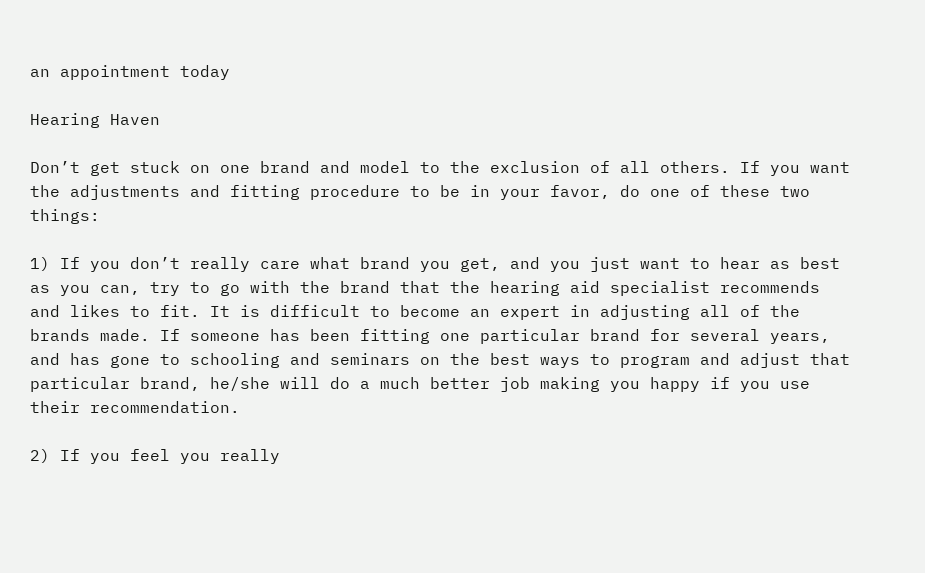an appointment today

Hearing Haven

Don’t get stuck on one brand and model to the exclusion of all others. If you want the adjustments and fitting procedure to be in your favor, do one of these two things:

1) If you don’t really care what brand you get, and you just want to hear as best as you can, try to go with the brand that the hearing aid specialist recommends and likes to fit. It is difficult to become an expert in adjusting all of the brands made. If someone has been fitting one particular brand for several years, and has gone to schooling and seminars on the best ways to program and adjust that particular brand, he/she will do a much better job making you happy if you use their recommendation.

2) If you feel you really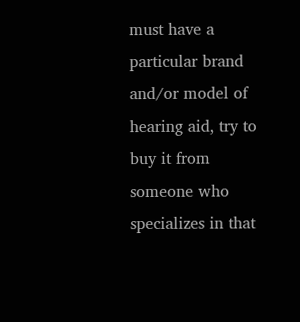must have a particular brand and/or model of hearing aid, try to buy it from someone who specializes in that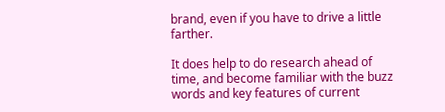brand, even if you have to drive a little farther.

It does help to do research ahead of time, and become familiar with the buzz words and key features of current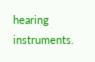hearing instruments.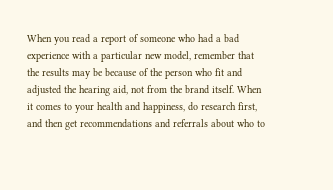When you read a report of someone who had a bad experience with a particular new model, remember that the results may be because of the person who fit and adjusted the hearing aid, not from the brand itself. When it comes to your health and happiness, do research first, and then get recommendations and referrals about who to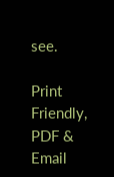see.

Print Friendly, PDF & Email